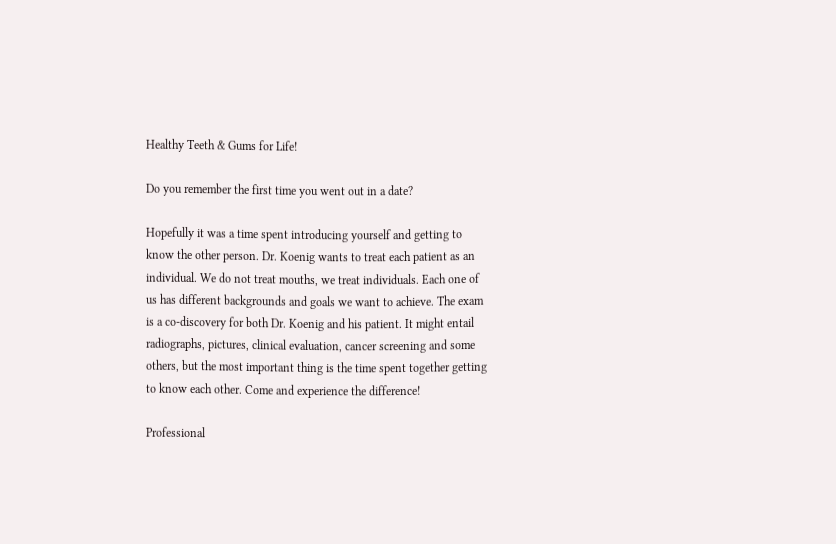Healthy Teeth & Gums for Life!

Do you remember the first time you went out in a date?

Hopefully it was a time spent introducing yourself and getting to know the other person. Dr. Koenig wants to treat each patient as an individual. We do not treat mouths, we treat individuals. Each one of us has different backgrounds and goals we want to achieve. The exam is a co-discovery for both Dr. Koenig and his patient. It might entail radiographs, pictures, clinical evaluation, cancer screening and some others, but the most important thing is the time spent together getting to know each other. Come and experience the difference!

Professional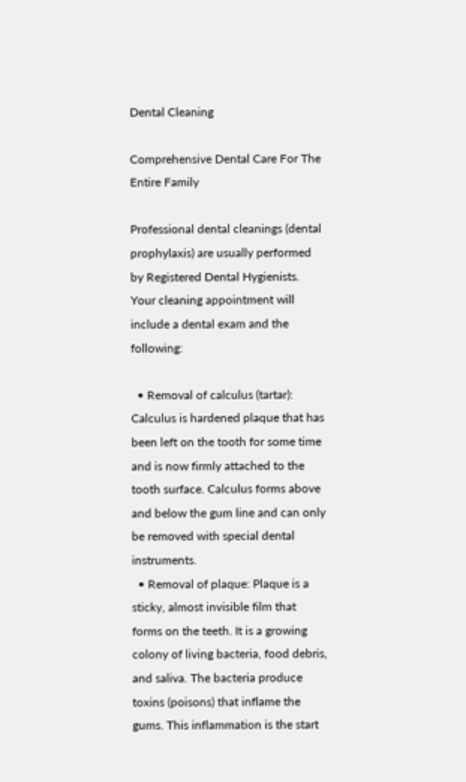Dental Cleaning

Comprehensive Dental Care For The Entire Family

Professional dental cleanings (dental prophylaxis) are usually performed by Registered Dental Hygienists. Your cleaning appointment will include a dental exam and the following:

  • Removal of calculus (tartar): Calculus is hardened plaque that has been left on the tooth for some time and is now firmly attached to the tooth surface. Calculus forms above and below the gum line and can only be removed with special dental instruments.
  • Removal of plaque: Plaque is a sticky, almost invisible film that forms on the teeth. It is a growing colony of living bacteria, food debris, and saliva. The bacteria produce toxins (poisons) that inflame the gums. This inflammation is the start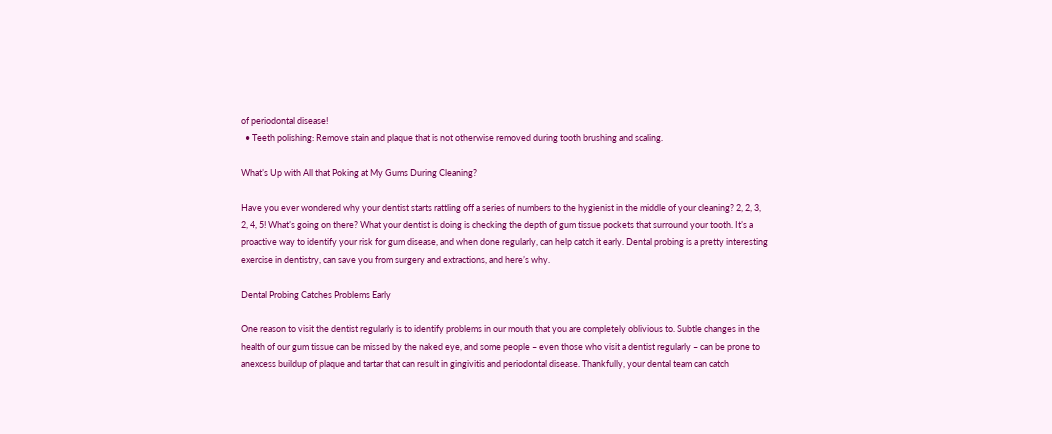of periodontal disease!
  • Teeth polishing: Remove stain and plaque that is not otherwise removed during tooth brushing and scaling.

What’s Up with All that Poking at My Gums During Cleaning?

Have you ever wondered why your dentist starts rattling off a series of numbers to the hygienist in the middle of your cleaning? 2, 2, 3, 2, 4, 5! What’s going on there? What your dentist is doing is checking the depth of gum tissue pockets that surround your tooth. It’s a proactive way to identify your risk for gum disease, and when done regularly, can help catch it early. Dental probing is a pretty interesting exercise in dentistry, can save you from surgery and extractions, and here’s why.

Dental Probing Catches Problems Early

One reason to visit the dentist regularly is to identify problems in our mouth that you are completely oblivious to. Subtle changes in the health of our gum tissue can be missed by the naked eye, and some people – even those who visit a dentist regularly – can be prone to anexcess buildup of plaque and tartar that can result in gingivitis and periodontal disease. Thankfully, your dental team can catch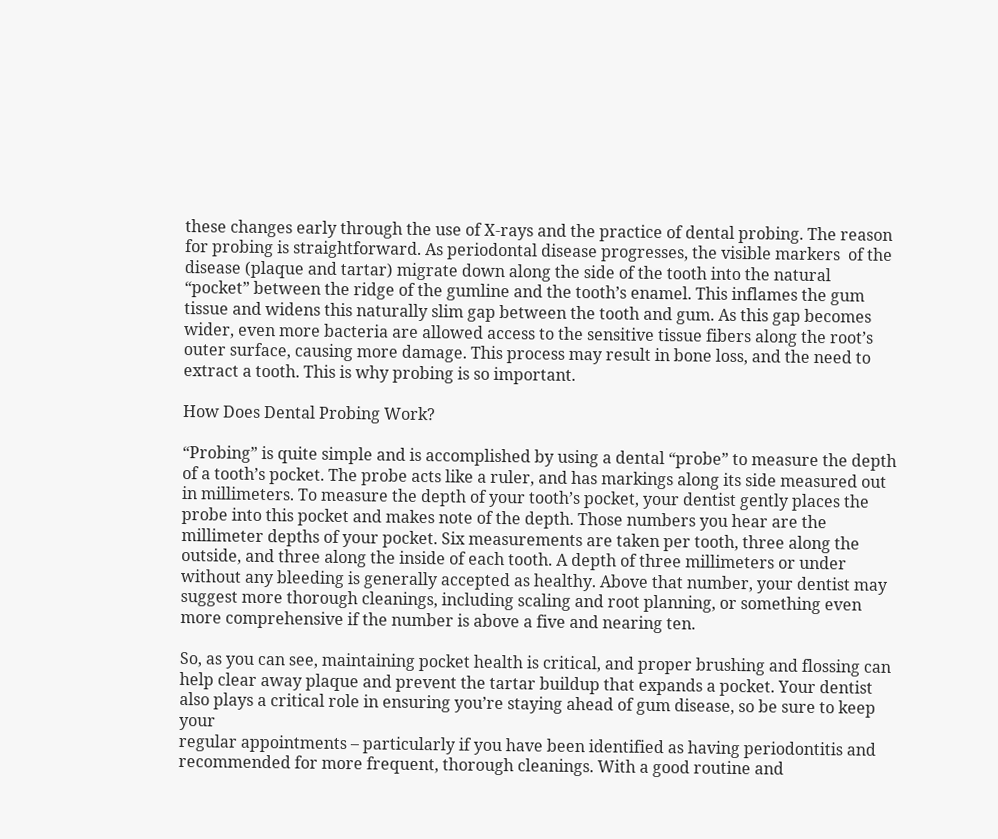these changes early through the use of X-rays and the practice of dental probing. The reason for probing is straightforward. As periodontal disease progresses, the visible markers  of the disease (plaque and tartar) migrate down along the side of the tooth into the natural  “pocket” between the ridge of the gumline and the tooth’s enamel. This inflames the gum tissue and widens this naturally slim gap between the tooth and gum. As this gap becomes wider, even more bacteria are allowed access to the sensitive tissue fibers along the root’s outer surface, causing more damage. This process may result in bone loss, and the need to extract a tooth. This is why probing is so important.

How Does Dental Probing Work?

“Probing” is quite simple and is accomplished by using a dental “probe” to measure the depth of a tooth’s pocket. The probe acts like a ruler, and has markings along its side measured out in millimeters. To measure the depth of your tooth’s pocket, your dentist gently places the probe into this pocket and makes note of the depth. Those numbers you hear are the millimeter depths of your pocket. Six measurements are taken per tooth, three along the outside, and three along the inside of each tooth. A depth of three millimeters or under without any bleeding is generally accepted as healthy. Above that number, your dentist may suggest more thorough cleanings, including scaling and root planning, or something even more comprehensive if the number is above a five and nearing ten.

So, as you can see, maintaining pocket health is critical, and proper brushing and flossing can help clear away plaque and prevent the tartar buildup that expands a pocket. Your dentist also plays a critical role in ensuring you’re staying ahead of gum disease, so be sure to keep your
regular appointments – particularly if you have been identified as having periodontitis and recommended for more frequent, thorough cleanings. With a good routine and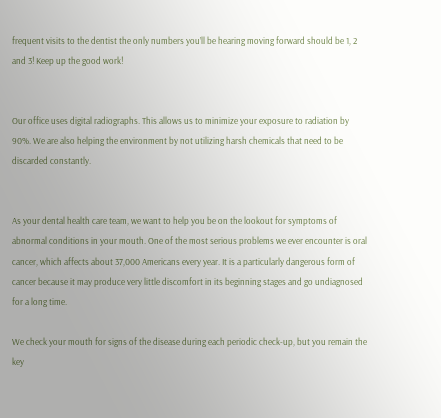frequent visits to the dentist the only numbers you’ll be hearing moving forward should be 1, 2 and 3! Keep up the good work!


Our office uses digital radiographs. This allows us to minimize your exposure to radiation by  90%. We are also helping the environment by not utilizing harsh chemicals that need to be discarded constantly.


As your dental health care team, we want to help you be on the lookout for symptoms of abnormal conditions in your mouth. One of the most serious problems we ever encounter is oral cancer, which affects about 37,000 Americans every year. It is a particularly dangerous form of cancer because it may produce very little discomfort in its beginning stages and go undiagnosed for a long time.

We check your mouth for signs of the disease during each periodic check-up, but you remain the key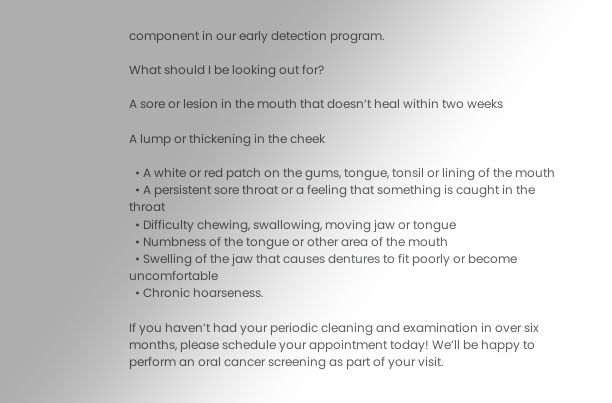component in our early detection program.

What should I be looking out for?

A sore or lesion in the mouth that doesn’t heal within two weeks

A lump or thickening in the cheek

  • A white or red patch on the gums, tongue, tonsil or lining of the mouth
  • A persistent sore throat or a feeling that something is caught in the throat
  • Difficulty chewing, swallowing, moving jaw or tongue
  • Numbness of the tongue or other area of the mouth
  • Swelling of the jaw that causes dentures to fit poorly or become uncomfortable
  • Chronic hoarseness.

If you haven’t had your periodic cleaning and examination in over six months, please schedule your appointment today! We’ll be happy to perform an oral cancer screening as part of your visit.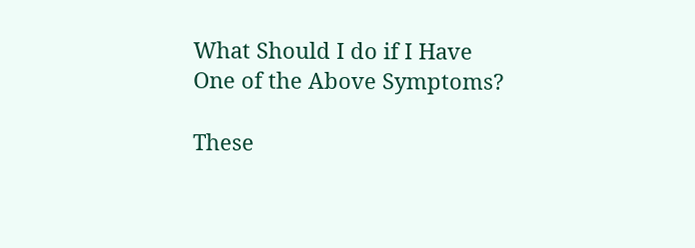What Should I do if I Have One of the Above Symptoms?

These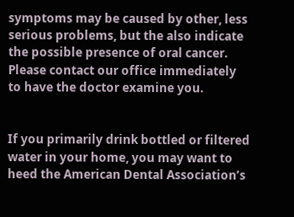symptoms may be caused by other, less serious problems, but the also indicate the possible presence of oral cancer. Please contact our office immediately to have the doctor examine you.


If you primarily drink bottled or filtered water in your home, you may want to heed the American Dental Association’s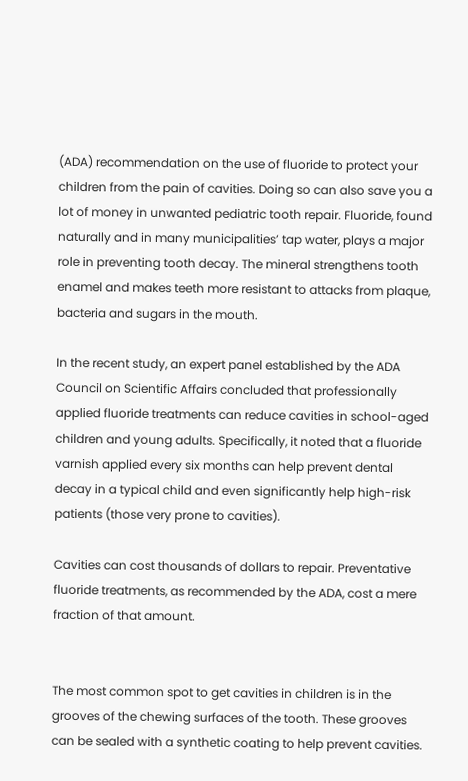(ADA) recommendation on the use of fluoride to protect your children from the pain of cavities. Doing so can also save you a lot of money in unwanted pediatric tooth repair. Fluoride, found naturally and in many municipalities’ tap water, plays a major role in preventing tooth decay. The mineral strengthens tooth enamel and makes teeth more resistant to attacks from plaque, bacteria and sugars in the mouth.

In the recent study, an expert panel established by the ADA Council on Scientific Affairs concluded that professionally applied fluoride treatments can reduce cavities in school-aged children and young adults. Specifically, it noted that a fluoride varnish applied every six months can help prevent dental decay in a typical child and even significantly help high-risk patients (those very prone to cavities).

Cavities can cost thousands of dollars to repair. Preventative fluoride treatments, as recommended by the ADA, cost a mere fraction of that amount.


The most common spot to get cavities in children is in the grooves of the chewing surfaces of the tooth. These grooves can be sealed with a synthetic coating to help prevent cavities.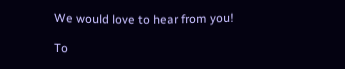We would love to hear from you!

To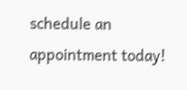schedule an appointment today!